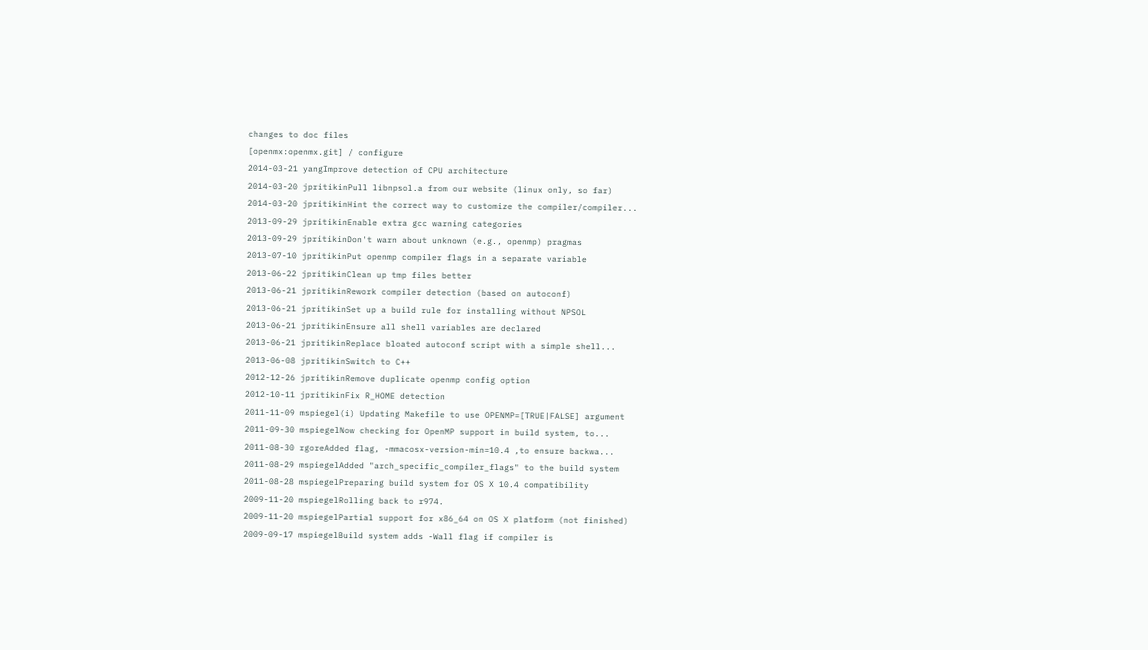changes to doc files
[openmx:openmx.git] / configure
2014-03-21 yangImprove detection of CPU architecture
2014-03-20 jpritikinPull libnpsol.a from our website (linux only, so far)
2014-03-20 jpritikinHint the correct way to customize the compiler/compiler...
2013-09-29 jpritikinEnable extra gcc warning categories
2013-09-29 jpritikinDon't warn about unknown (e.g., openmp) pragmas
2013-07-10 jpritikinPut openmp compiler flags in a separate variable
2013-06-22 jpritikinClean up tmp files better
2013-06-21 jpritikinRework compiler detection (based on autoconf)
2013-06-21 jpritikinSet up a build rule for installing without NPSOL
2013-06-21 jpritikinEnsure all shell variables are declared
2013-06-21 jpritikinReplace bloated autoconf script with a simple shell...
2013-06-08 jpritikinSwitch to C++
2012-12-26 jpritikinRemove duplicate openmp config option
2012-10-11 jpritikinFix R_HOME detection
2011-11-09 mspiegel(i) Updating Makefile to use OPENMP=[TRUE|FALSE] argument
2011-09-30 mspiegelNow checking for OpenMP support in build system, to...
2011-08-30 rgoreAdded flag, -mmacosx-version-min=10.4 ,to ensure backwa...
2011-08-29 mspiegelAdded "arch_specific_compiler_flags" to the build system
2011-08-28 mspiegelPreparing build system for OS X 10.4 compatibility
2009-11-20 mspiegelRolling back to r974.
2009-11-20 mspiegelPartial support for x86_64 on OS X platform (not finished)
2009-09-17 mspiegelBuild system adds -Wall flag if compiler is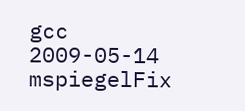gcc
2009-05-14 mspiegelFix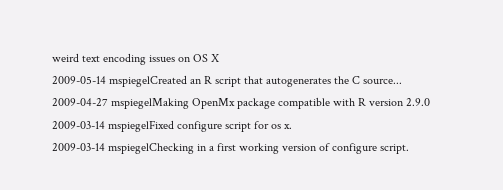weird text encoding issues on OS X
2009-05-14 mspiegelCreated an R script that autogenerates the C source...
2009-04-27 mspiegelMaking OpenMx package compatible with R version 2.9.0
2009-03-14 mspiegelFixed configure script for os x.
2009-03-14 mspiegelChecking in a first working version of configure script.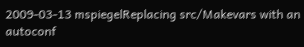2009-03-13 mspiegelReplacing src/Makevars with an autoconf